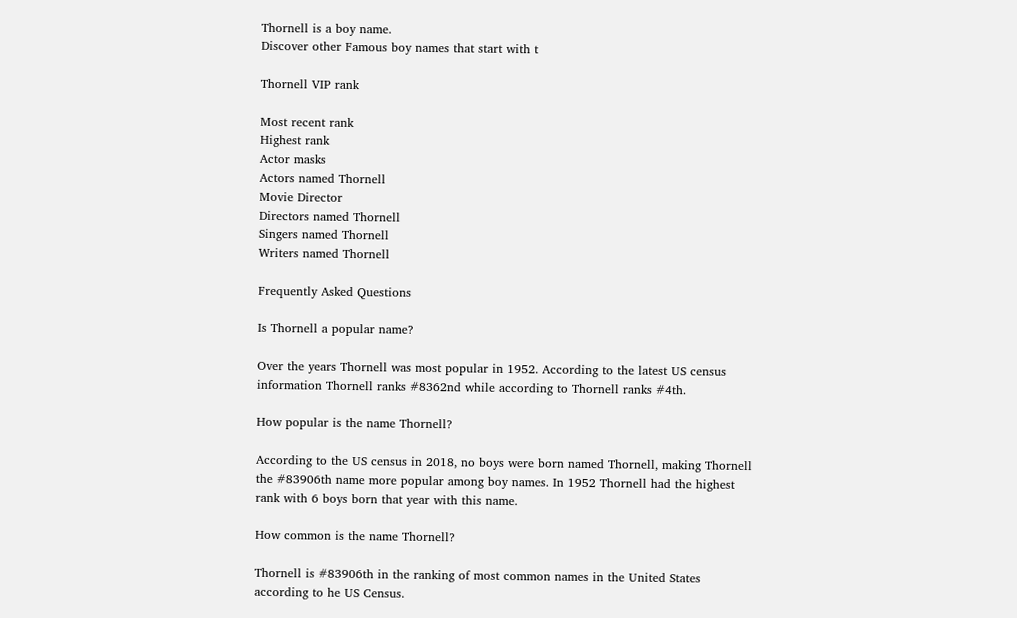Thornell is a boy name.
Discover other Famous boy names that start with t

Thornell VIP rank

Most recent rank
Highest rank
Actor masks
Actors named Thornell
Movie Director
Directors named Thornell
Singers named Thornell
Writers named Thornell

Frequently Asked Questions

Is Thornell a popular name?

Over the years Thornell was most popular in 1952. According to the latest US census information Thornell ranks #8362nd while according to Thornell ranks #4th.

How popular is the name Thornell?

According to the US census in 2018, no boys were born named Thornell, making Thornell the #83906th name more popular among boy names. In 1952 Thornell had the highest rank with 6 boys born that year with this name.

How common is the name Thornell?

Thornell is #83906th in the ranking of most common names in the United States according to he US Census.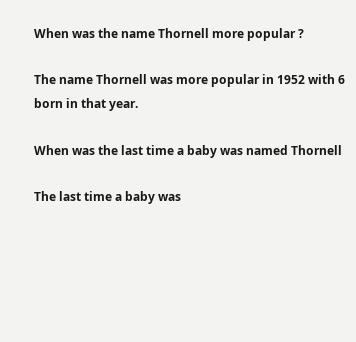When was the name Thornell more popular ?

The name Thornell was more popular in 1952 with 6 born in that year.

When was the last time a baby was named Thornell

The last time a baby was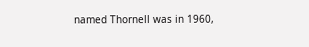named Thornell was in 1960,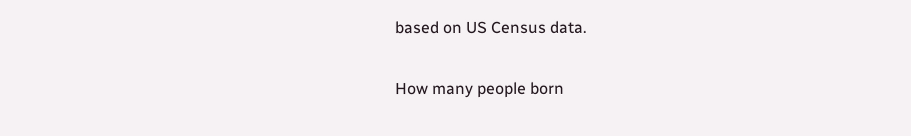based on US Census data.

How many people born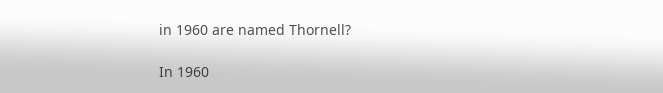in 1960 are named Thornell?

In 1960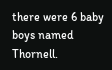there were 6 baby boys named Thornell.